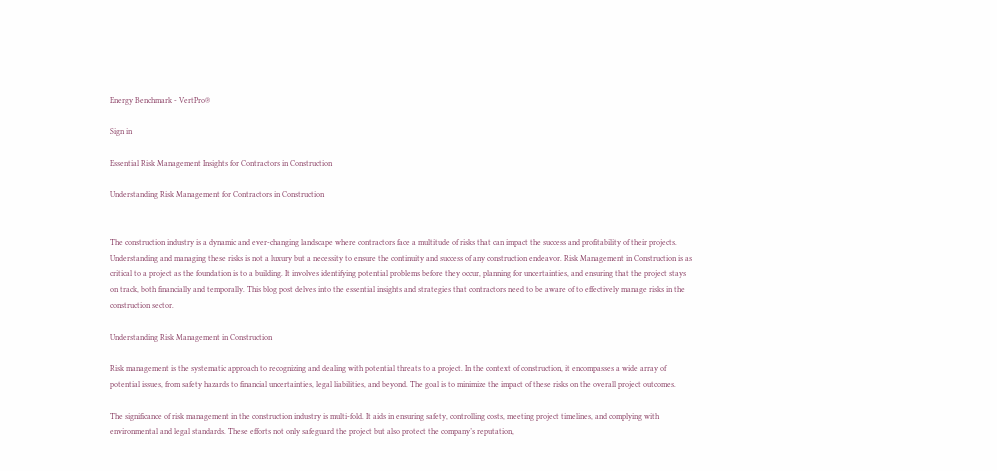Energy Benchmark - VertPro®

Sign in

Essential Risk Management Insights for Contractors in Construction

Understanding Risk Management for Contractors in Construction


The construction industry is a dynamic and ever-changing landscape where contractors face a multitude of risks that can impact the success and profitability of their projects. Understanding and managing these risks is not a luxury but a necessity to ensure the continuity and success of any construction endeavor. Risk Management in Construction is as critical to a project as the foundation is to a building. It involves identifying potential problems before they occur, planning for uncertainties, and ensuring that the project stays on track, both financially and temporally. This blog post delves into the essential insights and strategies that contractors need to be aware of to effectively manage risks in the construction sector.

Understanding Risk Management in Construction

Risk management is the systematic approach to recognizing and dealing with potential threats to a project. In the context of construction, it encompasses a wide array of potential issues, from safety hazards to financial uncertainties, legal liabilities, and beyond. The goal is to minimize the impact of these risks on the overall project outcomes.

The significance of risk management in the construction industry is multi-fold. It aids in ensuring safety, controlling costs, meeting project timelines, and complying with environmental and legal standards. These efforts not only safeguard the project but also protect the company’s reputation,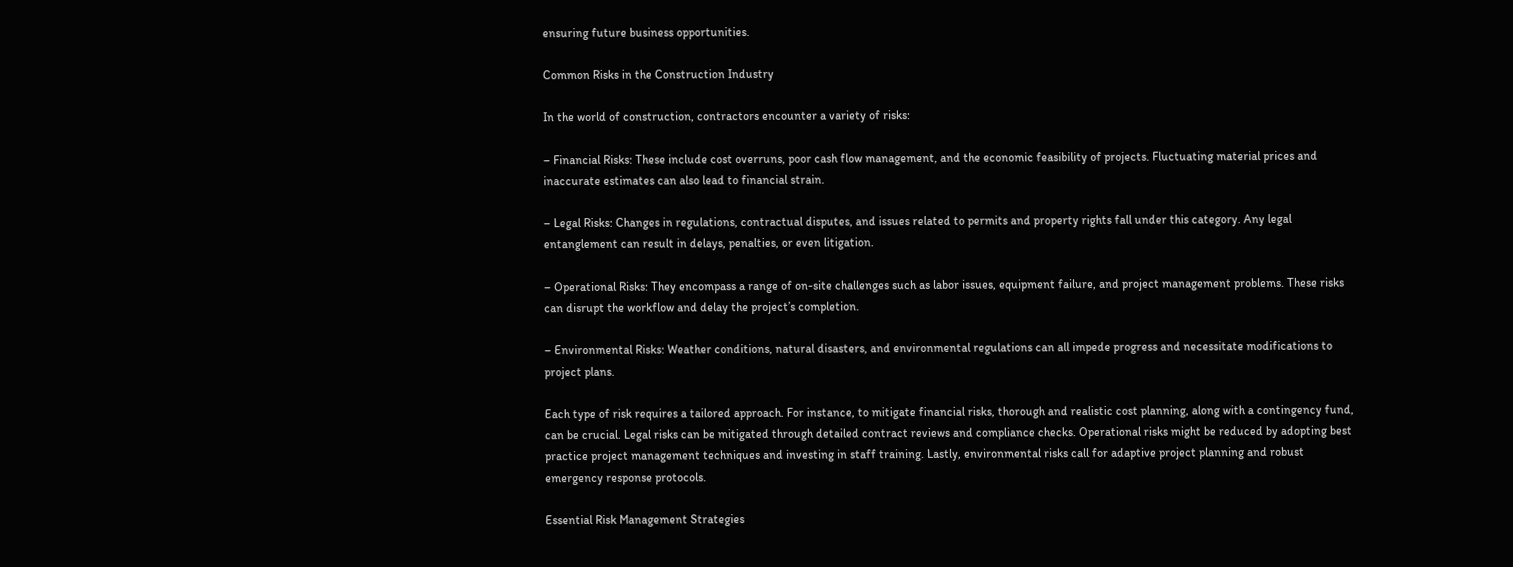ensuring future business opportunities.

Common Risks in the Construction Industry

In the world of construction, contractors encounter a variety of risks:

– Financial Risks: These include cost overruns, poor cash flow management, and the economic feasibility of projects. Fluctuating material prices and inaccurate estimates can also lead to financial strain.

– Legal Risks: Changes in regulations, contractual disputes, and issues related to permits and property rights fall under this category. Any legal entanglement can result in delays, penalties, or even litigation.

– Operational Risks: They encompass a range of on-site challenges such as labor issues, equipment failure, and project management problems. These risks can disrupt the workflow and delay the project’s completion.

– Environmental Risks: Weather conditions, natural disasters, and environmental regulations can all impede progress and necessitate modifications to project plans.

Each type of risk requires a tailored approach. For instance, to mitigate financial risks, thorough and realistic cost planning, along with a contingency fund, can be crucial. Legal risks can be mitigated through detailed contract reviews and compliance checks. Operational risks might be reduced by adopting best practice project management techniques and investing in staff training. Lastly, environmental risks call for adaptive project planning and robust emergency response protocols.

Essential Risk Management Strategies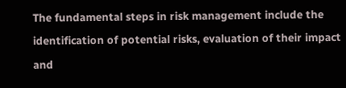The fundamental steps in risk management include the identification of potential risks, evaluation of their impact and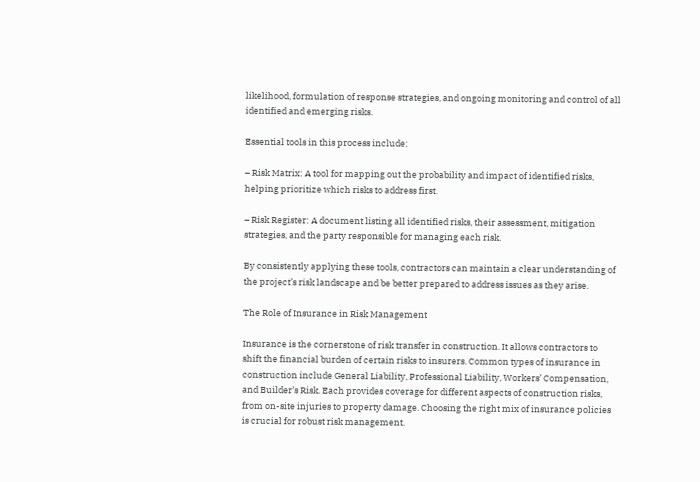likelihood, formulation of response strategies, and ongoing monitoring and control of all identified and emerging risks.

Essential tools in this process include:

– Risk Matrix: A tool for mapping out the probability and impact of identified risks, helping prioritize which risks to address first.

– Risk Register: A document listing all identified risks, their assessment, mitigation strategies, and the party responsible for managing each risk.

By consistently applying these tools, contractors can maintain a clear understanding of the project’s risk landscape and be better prepared to address issues as they arise.

The Role of Insurance in Risk Management

Insurance is the cornerstone of risk transfer in construction. It allows contractors to shift the financial burden of certain risks to insurers. Common types of insurance in construction include General Liability, Professional Liability, Workers’ Compensation, and Builder’s Risk. Each provides coverage for different aspects of construction risks, from on-site injuries to property damage. Choosing the right mix of insurance policies is crucial for robust risk management.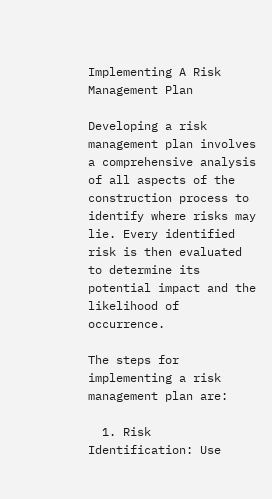Implementing A Risk Management Plan

Developing a risk management plan involves a comprehensive analysis of all aspects of the construction process to identify where risks may lie. Every identified risk is then evaluated to determine its potential impact and the likelihood of occurrence.

The steps for implementing a risk management plan are:

  1. Risk Identification: Use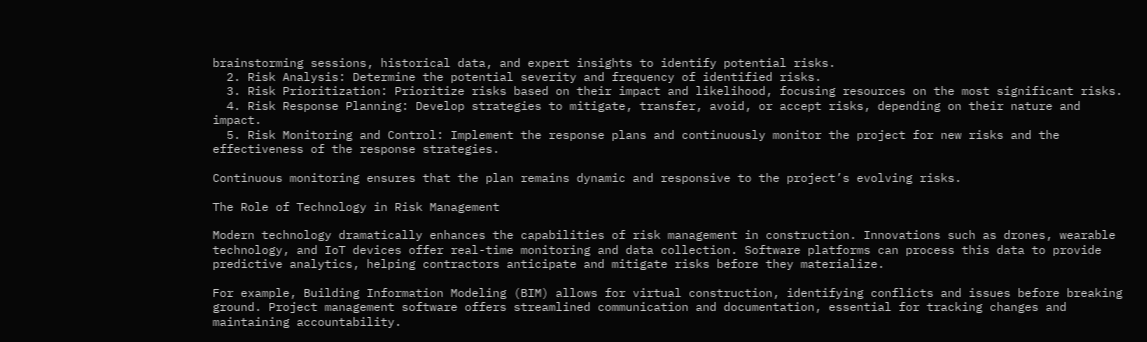brainstorming sessions, historical data, and expert insights to identify potential risks.
  2. Risk Analysis: Determine the potential severity and frequency of identified risks.
  3. Risk Prioritization: Prioritize risks based on their impact and likelihood, focusing resources on the most significant risks.
  4. Risk Response Planning: Develop strategies to mitigate, transfer, avoid, or accept risks, depending on their nature and impact.
  5. Risk Monitoring and Control: Implement the response plans and continuously monitor the project for new risks and the effectiveness of the response strategies.

Continuous monitoring ensures that the plan remains dynamic and responsive to the project’s evolving risks.

The Role of Technology in Risk Management

Modern technology dramatically enhances the capabilities of risk management in construction. Innovations such as drones, wearable technology, and IoT devices offer real-time monitoring and data collection. Software platforms can process this data to provide predictive analytics, helping contractors anticipate and mitigate risks before they materialize.

For example, Building Information Modeling (BIM) allows for virtual construction, identifying conflicts and issues before breaking ground. Project management software offers streamlined communication and documentation, essential for tracking changes and maintaining accountability.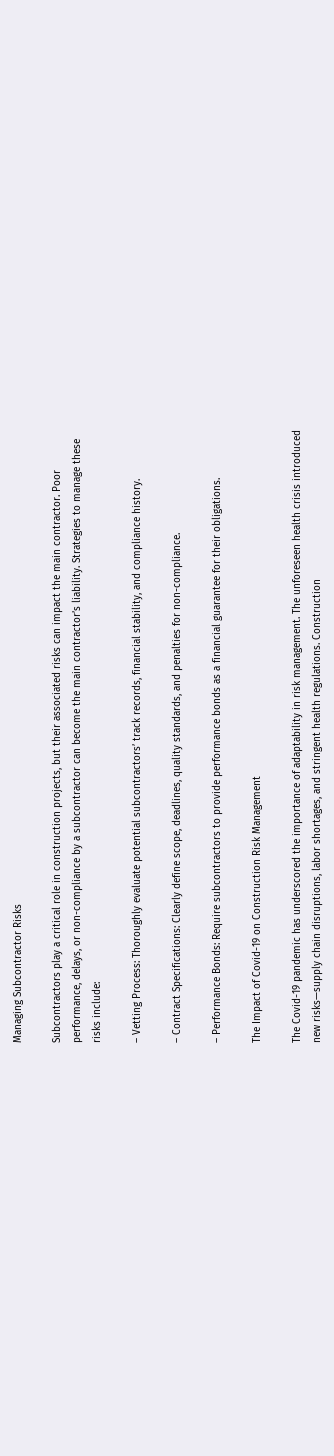Managing Subcontractor Risks

Subcontractors play a critical role in construction projects, but their associated risks can impact the main contractor. Poor performance, delays, or non-compliance by a subcontractor can become the main contractor’s liability. Strategies to manage these risks include:

– Vetting Process: Thoroughly evaluate potential subcontractors’ track records, financial stability, and compliance history.

– Contract Specifications: Clearly define scope, deadlines, quality standards, and penalties for non-compliance.

– Performance Bonds: Require subcontractors to provide performance bonds as a financial guarantee for their obligations.

The Impact of Covid-19 on Construction Risk Management

The Covid-19 pandemic has underscored the importance of adaptability in risk management. The unforeseen health crisis introduced new risks—supply chain disruptions, labor shortages, and stringent health regulations. Construction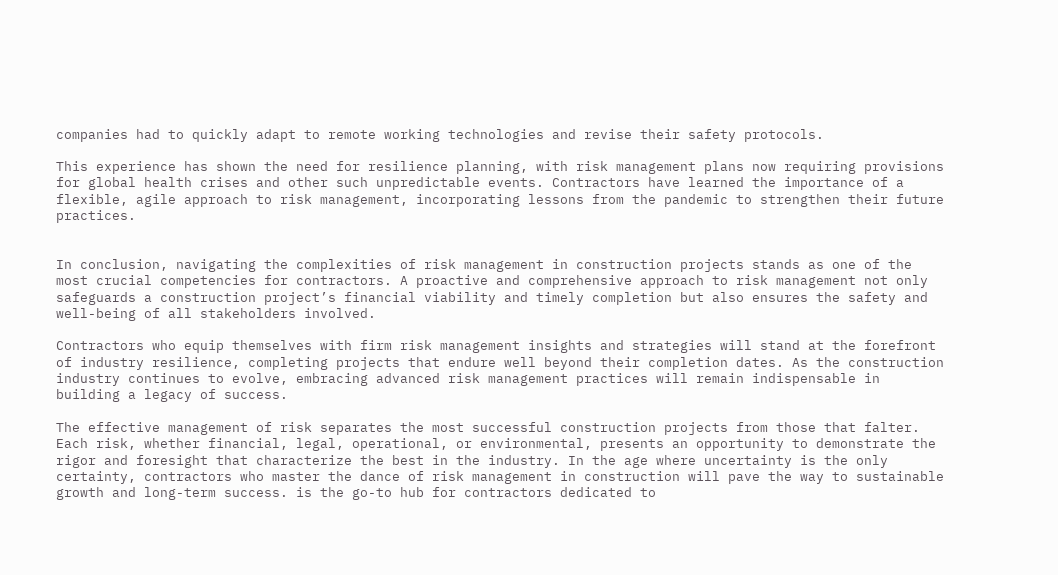companies had to quickly adapt to remote working technologies and revise their safety protocols.

This experience has shown the need for resilience planning, with risk management plans now requiring provisions for global health crises and other such unpredictable events. Contractors have learned the importance of a flexible, agile approach to risk management, incorporating lessons from the pandemic to strengthen their future practices.


In conclusion, navigating the complexities of risk management in construction projects stands as one of the most crucial competencies for contractors. A proactive and comprehensive approach to risk management not only safeguards a construction project’s financial viability and timely completion but also ensures the safety and well-being of all stakeholders involved.

Contractors who equip themselves with firm risk management insights and strategies will stand at the forefront of industry resilience, completing projects that endure well beyond their completion dates. As the construction industry continues to evolve, embracing advanced risk management practices will remain indispensable in building a legacy of success.

The effective management of risk separates the most successful construction projects from those that falter. Each risk, whether financial, legal, operational, or environmental, presents an opportunity to demonstrate the rigor and foresight that characterize the best in the industry. In the age where uncertainty is the only certainty, contractors who master the dance of risk management in construction will pave the way to sustainable growth and long-term success. is the go-to hub for contractors dedicated to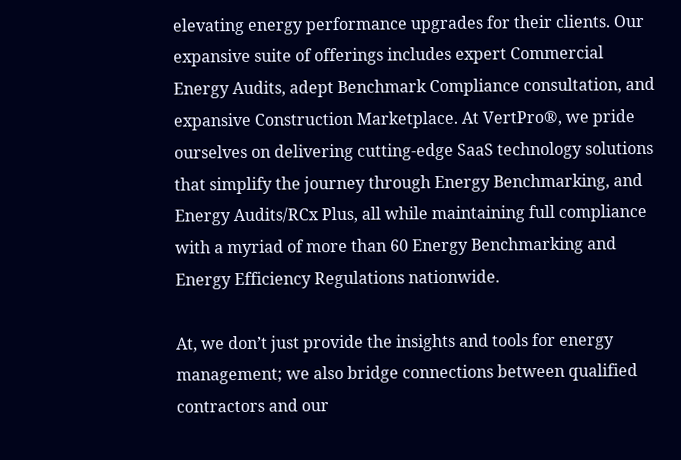elevating energy performance upgrades for their clients. Our expansive suite of offerings includes expert Commercial Energy Audits, adept Benchmark Compliance consultation, and expansive Construction Marketplace. At VertPro®, we pride ourselves on delivering cutting-edge SaaS technology solutions that simplify the journey through Energy Benchmarking, and Energy Audits/RCx Plus, all while maintaining full compliance with a myriad of more than 60 Energy Benchmarking and Energy Efficiency Regulations nationwide.

At, we don’t just provide the insights and tools for energy management; we also bridge connections between qualified contractors and our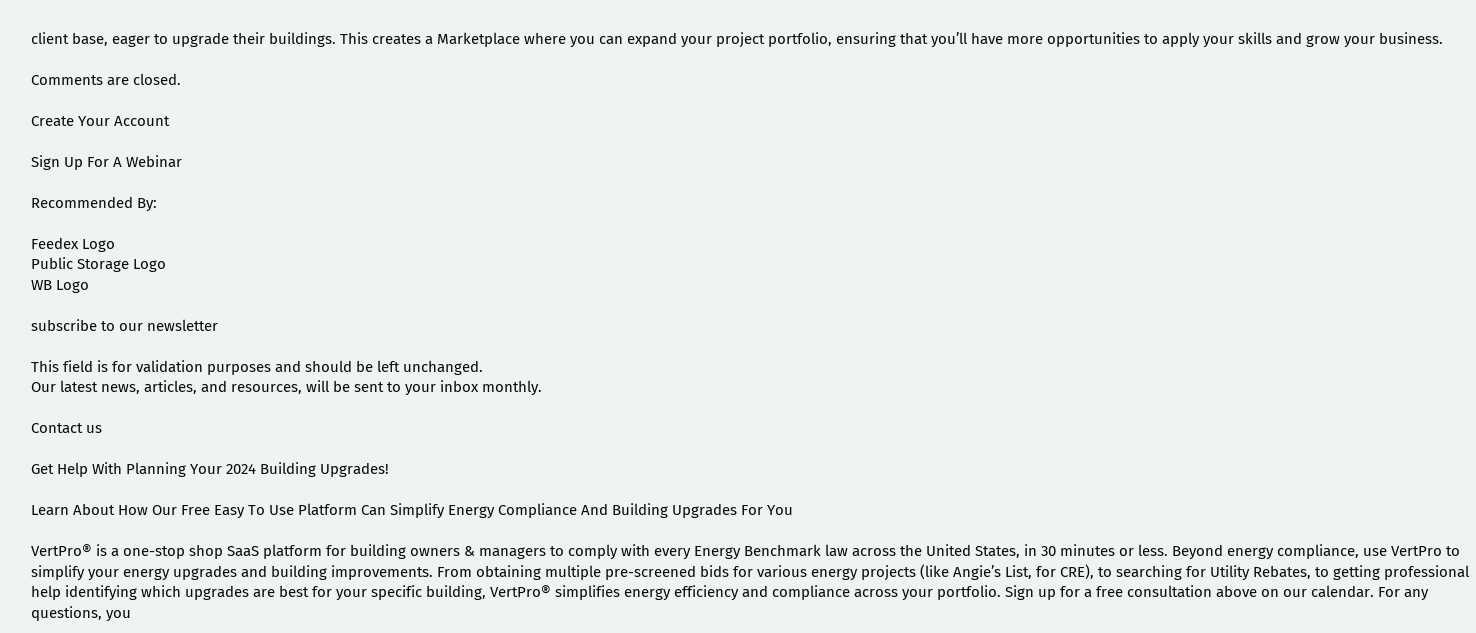client base, eager to upgrade their buildings. This creates a Marketplace where you can expand your project portfolio, ensuring that you’ll have more opportunities to apply your skills and grow your business.

Comments are closed.

Create Your Account

Sign Up For A Webinar

Recommended By:

Feedex Logo
Public Storage Logo
WB Logo

subscribe to our newsletter

This field is for validation purposes and should be left unchanged.
Our latest news, articles, and resources, will be sent to your inbox monthly.

Contact us

Get Help With Planning Your 2024 Building Upgrades!

Learn About How Our Free Easy To Use Platform Can Simplify Energy Compliance And Building Upgrades For You

VertPro® is a one-stop shop SaaS platform for building owners & managers to comply with every Energy Benchmark law across the United States, in 30 minutes or less. Beyond energy compliance, use VertPro to simplify your energy upgrades and building improvements. From obtaining multiple pre-screened bids for various energy projects (like Angie’s List, for CRE), to searching for Utility Rebates, to getting professional help identifying which upgrades are best for your specific building, VertPro® simplifies energy efficiency and compliance across your portfolio. Sign up for a free consultation above on our calendar. For any questions, you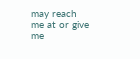may reach me at or give me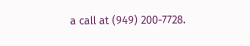a call at (949) 200-7728.